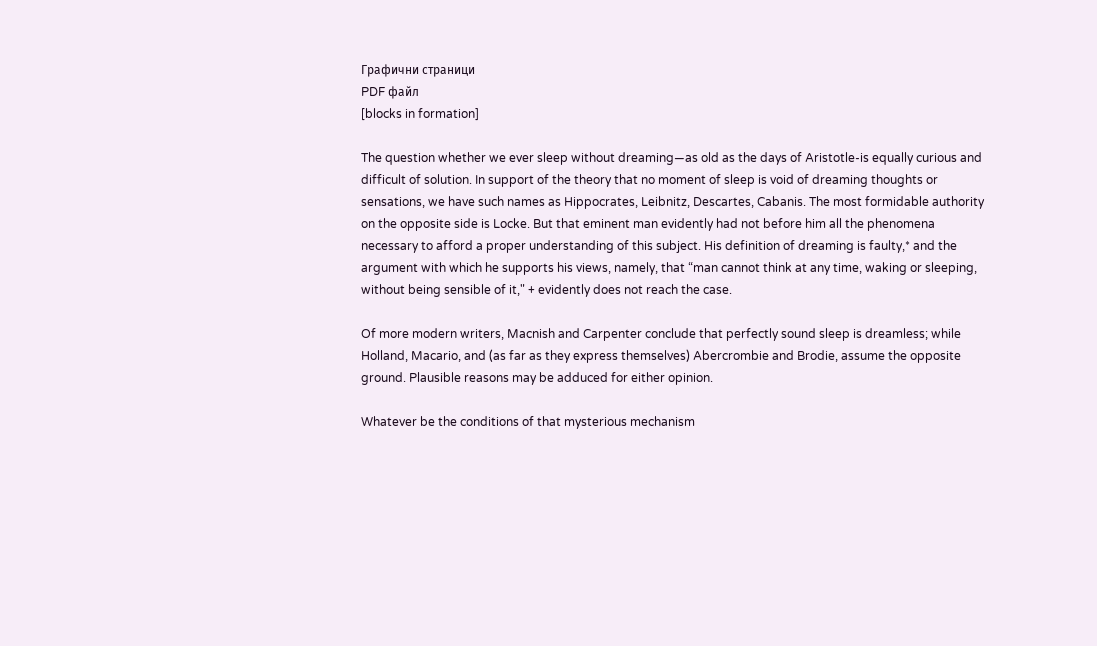Графични страници
PDF файл
[blocks in formation]

The question whether we ever sleep without dreaming—as old as the days of Aristotle-is equally curious and difficult of solution. In support of the theory that no moment of sleep is void of dreaming thoughts or sensations, we have such names as Hippocrates, Leibnitz, Descartes, Cabanis. The most formidable authority on the opposite side is Locke. But that eminent man evidently had not before him all the phenomena necessary to afford a proper understanding of this subject. His definition of dreaming is faulty,* and the argument with which he supports his views, namely, that “man cannot think at any time, waking or sleeping, without being sensible of it," + evidently does not reach the case.

Of more modern writers, Macnish and Carpenter conclude that perfectly sound sleep is dreamless; while Holland, Macario, and (as far as they express themselves) Abercrombie and Brodie, assume the opposite ground. Plausible reasons may be adduced for either opinion.

Whatever be the conditions of that mysterious mechanism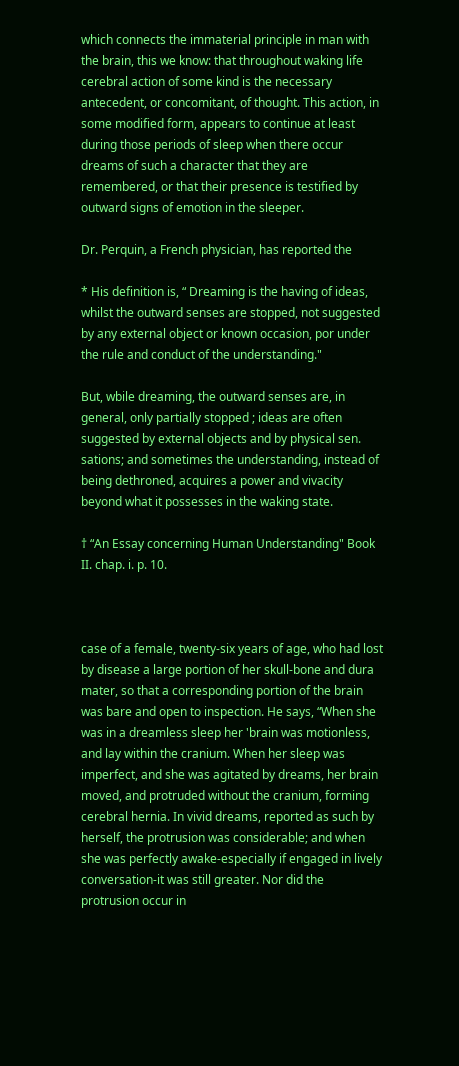which connects the immaterial principle in man with the brain, this we know: that throughout waking life cerebral action of some kind is the necessary antecedent, or concomitant, of thought. This action, in some modified form, appears to continue at least during those periods of sleep when there occur dreams of such a character that they are remembered, or that their presence is testified by outward signs of emotion in the sleeper.

Dr. Perquin, a French physician, has reported the

* His definition is, “ Dreaming is the having of ideas, whilst the outward senses are stopped, not suggested by any external object or known occasion, por under the rule and conduct of the understanding."

But, wbile dreaming, the outward senses are, in general, only partially stopped ; ideas are often suggested by external objects and by physical sen. sations; and sometimes the understanding, instead of being dethroned, acquires a power and vivacity beyond what it possesses in the waking state.

† “An Essay concerning Human Understanding" Book II. chap. i. p. 10.



case of a female, twenty-six years of age, who had lost by disease a large portion of her skull-bone and dura mater, so that a corresponding portion of the brain was bare and open to inspection. He says, “When she was in a dreamless sleep her 'brain was motionless, and lay within the cranium. When her sleep was imperfect, and she was agitated by dreams, her brain moved, and protruded without the cranium, forming cerebral hernia. In vivid dreams, reported as such by herself, the protrusion was considerable; and when she was perfectly awake-especially if engaged in lively conversation-it was still greater. Nor did the protrusion occur in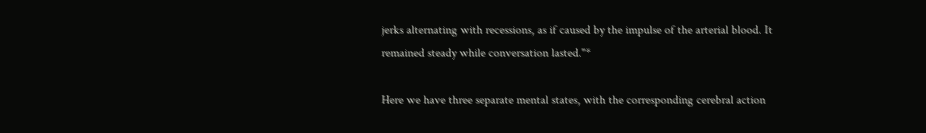jerks alternating with recessions, as if caused by the impulse of the arterial blood. It remained steady while conversation lasted."*

Here we have three separate mental states, with the corresponding cerebral action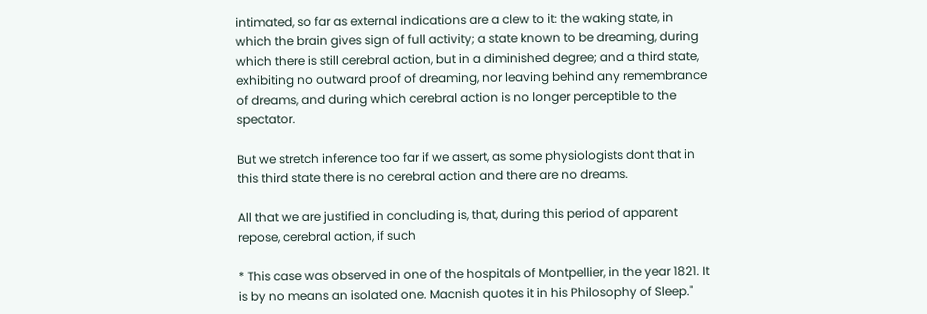intimated, so far as external indications are a clew to it: the waking state, in which the brain gives sign of full activity; a state known to be dreaming, during which there is still cerebral action, but in a diminished degree; and a third state, exhibiting no outward proof of dreaming, nor leaving behind any remembrance of dreams, and during which cerebral action is no longer perceptible to the spectator.

But we stretch inference too far if we assert, as some physiologists dont that in this third state there is no cerebral action and there are no dreams.

All that we are justified in concluding is, that, during this period of apparent repose, cerebral action, if such

* This case was observed in one of the hospitals of Montpellier, in the year 1821. It is by no means an isolated one. Macnish quotes it in his Philosophy of Sleep."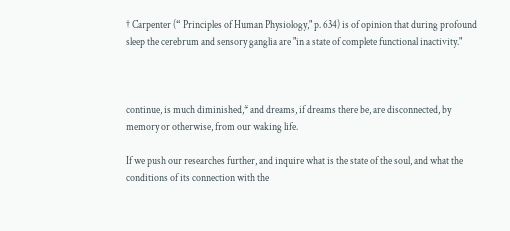† Carpenter (“ Principles of Human Physiology," p. 634) is of opinion that during profound sleep the cerebrum and sensory ganglia are "in a state of complete functional inactivity."



continue, is much diminished,* and dreams, if dreams there be, are disconnected, by memory or otherwise, from our waking life.

If we push our researches further, and inquire what is the state of the soul, and what the conditions of its connection with the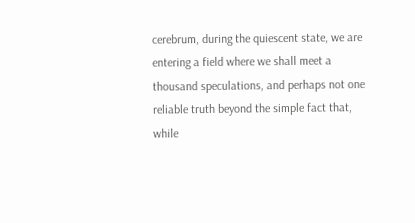cerebrum, during the quiescent state, we are entering a field where we shall meet a thousand speculations, and perhaps not one reliable truth beyond the simple fact that, while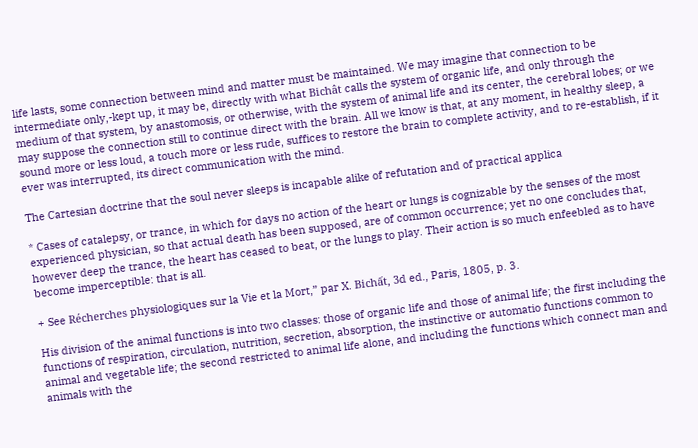life lasts, some connection between mind and matter must be maintained. We may imagine that connection to be intermediate only,-kept up, it may be, directly with what Bichât calls the system of organic life, and only through the medium of that system, by anastomosis, or otherwise, with the system of animal life and its center, the cerebral lobes; or we may suppose the connection still to continue direct with the brain. All we know is that, at any moment, in healthy sleep, a sound more or less loud, a touch more or less rude, suffices to restore the brain to complete activity, and to re-establish, if it ever was interrupted, its direct communication with the mind.

The Cartesian doctrine that the soul never sleeps is incapable alike of refutation and of practical applica

* Cases of catalepsy, or trance, in which for days no action of the heart or lungs is cognizable by the senses of the most experienced physician, so that actual death has been supposed, are of common occurrence; yet no one concludes that, however deep the trance, the heart has ceased to beat, or the lungs to play. Their action is so much enfeebled as to have become imperceptible: that is all.

+ See Récherches physiologiques sur la Vie et la Mort,” par X. Bichất, 3d ed., Paris, 1805, p. 3.

His division of the animal functions is into two classes: those of organic life and those of animal life; the first including the functions of respiration, circulation, nutrition, secretion, absorption, the instinctive or automatio functions common to animal and vegetable life; the second restricted to animal life alone, and including the functions which connect man and animals with the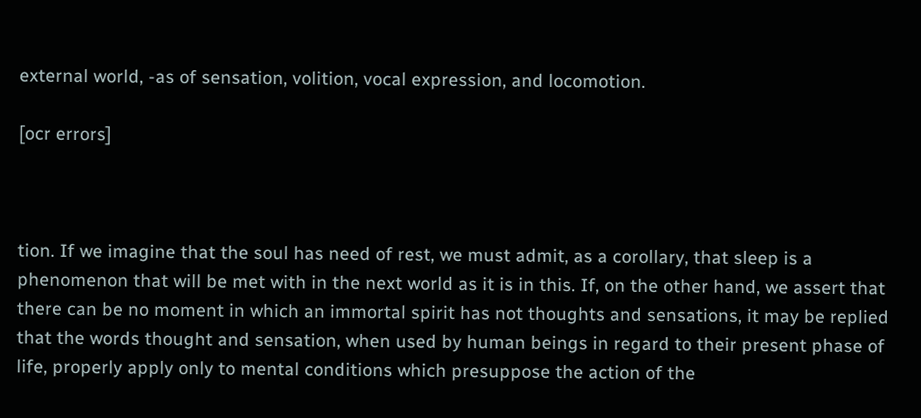external world, -as of sensation, volition, vocal expression, and locomotion.

[ocr errors]



tion. If we imagine that the soul has need of rest, we must admit, as a corollary, that sleep is a phenomenon that will be met with in the next world as it is in this. If, on the other hand, we assert that there can be no moment in which an immortal spirit has not thoughts and sensations, it may be replied that the words thought and sensation, when used by human beings in regard to their present phase of life, properly apply only to mental conditions which presuppose the action of the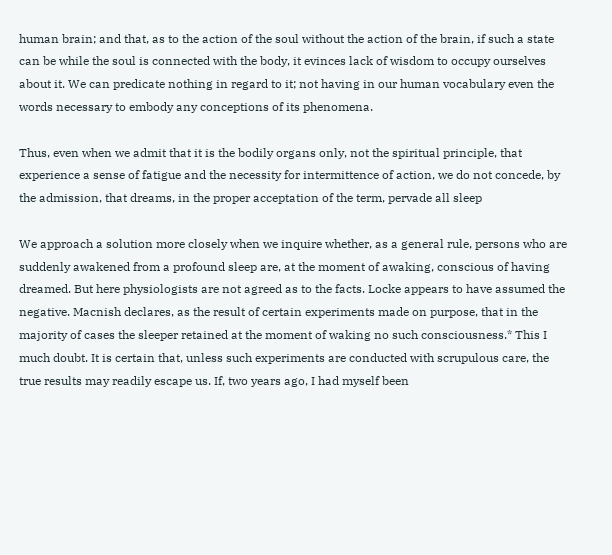human brain; and that, as to the action of the soul without the action of the brain, if such a state can be while the soul is connected with the body, it evinces lack of wisdom to occupy ourselves about it. We can predicate nothing in regard to it; not having in our human vocabulary even the words necessary to embody any conceptions of its phenomena.

Thus, even when we admit that it is the bodily organs only, not the spiritual principle, that experience a sense of fatigue and the necessity for intermittence of action, we do not concede, by the admission, that dreams, in the proper acceptation of the term, pervade all sleep

We approach a solution more closely when we inquire whether, as a general rule, persons who are suddenly awakened from a profound sleep are, at the moment of awaking, conscious of having dreamed. But here physiologists are not agreed as to the facts. Locke appears to have assumed the negative. Macnish declares, as the result of certain experiments made on purpose, that in the majority of cases the sleeper retained at the moment of waking no such consciousness.* This I much doubt. It is certain that, unless such experiments are conducted with scrupulous care, the true results may readily escape us. If, two years ago, I had myself been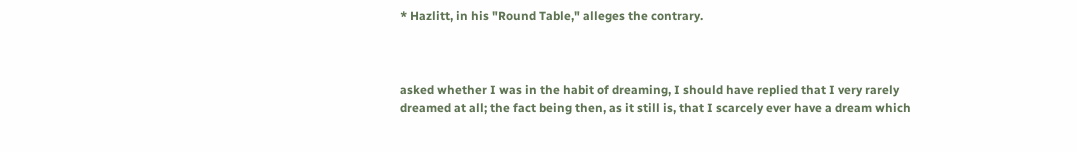* Hazlitt, in his "Round Table," alleges the contrary.



asked whether I was in the habit of dreaming, I should have replied that I very rarely dreamed at all; the fact being then, as it still is, that I scarcely ever have a dream which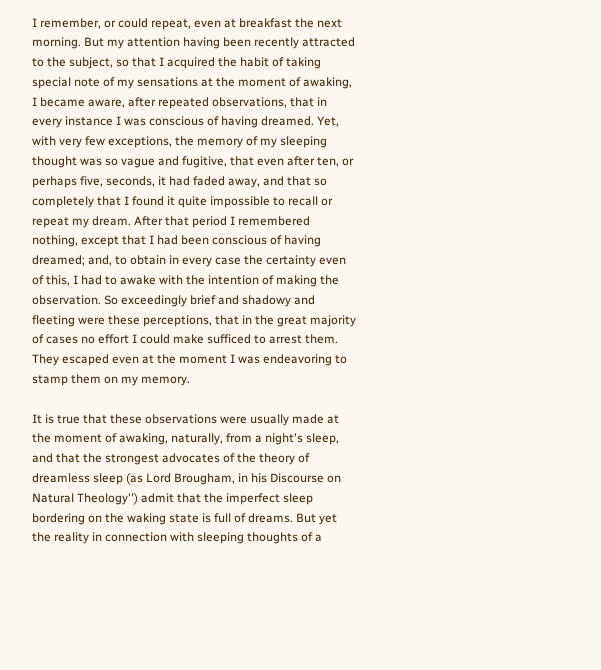I remember, or could repeat, even at breakfast the next morning. But my attention having been recently attracted to the subject, so that I acquired the habit of taking special note of my sensations at the moment of awaking, I became aware, after repeated observations, that in every instance I was conscious of having dreamed. Yet, with very few exceptions, the memory of my sleeping thought was so vague and fugitive, that even after ten, or perhaps five, seconds, it had faded away, and that so completely that I found it quite impossible to recall or repeat my dream. After that period I remembered nothing, except that I had been conscious of having dreamed; and, to obtain in every case the certainty even of this, I had to awake with the intention of making the observation. So exceedingly brief and shadowy and fleeting were these perceptions, that in the great majority of cases no effort I could make sufficed to arrest them. They escaped even at the moment I was endeavoring to stamp them on my memory.

It is true that these observations were usually made at the moment of awaking, naturally, from a night's sleep, and that the strongest advocates of the theory of dreamless sleep (as Lord Brougham, in his Discourse on Natural Theology'') admit that the imperfect sleep bordering on the waking state is full of dreams. But yet the reality in connection with sleeping thoughts of a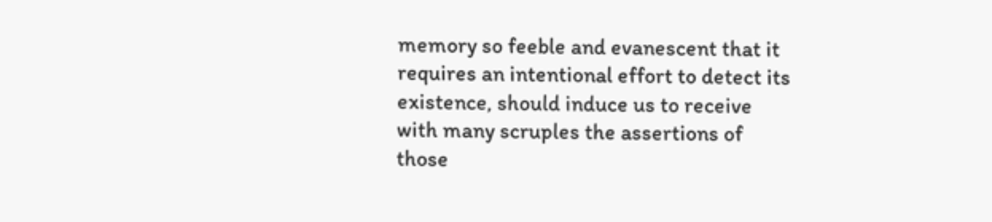memory so feeble and evanescent that it requires an intentional effort to detect its existence, should induce us to receive with many scruples the assertions of those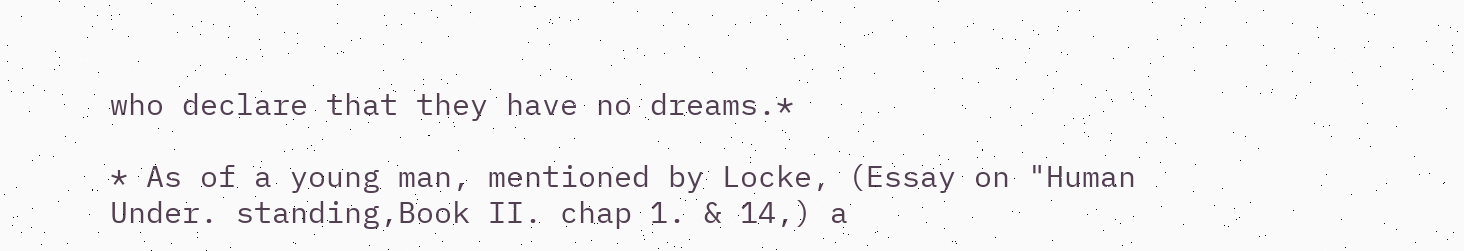who declare that they have no dreams.*

* As of a young man, mentioned by Locke, (Essay on "Human Under. standing,Book II. chap 1. & 14,) a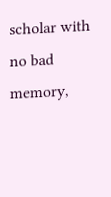scholar with no bad memory,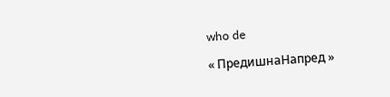who de

« ПредишнаНапред »